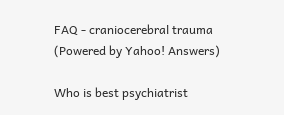FAQ - craniocerebral trauma
(Powered by Yahoo! Answers)

Who is best psychiatrist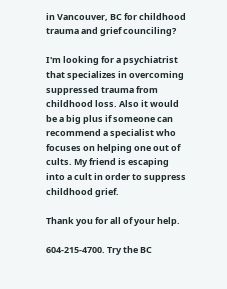in Vancouver, BC for childhood trauma and grief counciling?

I'm looking for a psychiatrist that specializes in overcoming suppressed trauma from childhood loss. Also it would be a big plus if someone can recommend a specialist who focuses on helping one out of cults. My friend is escaping into a cult in order to suppress childhood grief.

Thank you for all of your help.

604-215-4700. Try the BC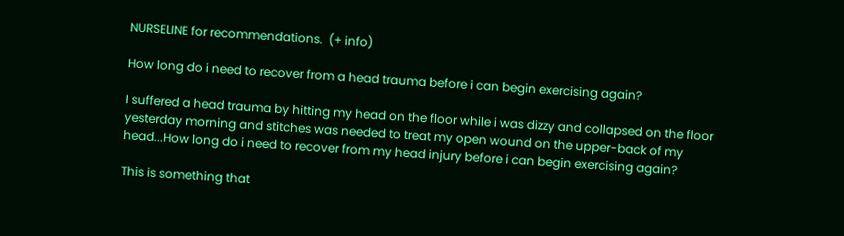NURSELINE for recommendations.  (+ info)

How long do i need to recover from a head trauma before i can begin exercising again?

I suffered a head trauma by hitting my head on the floor while i was dizzy and collapsed on the floor yesterday morning and stitches was needed to treat my open wound on the upper-back of my head...How long do i need to recover from my head injury before i can begin exercising again?

This is something that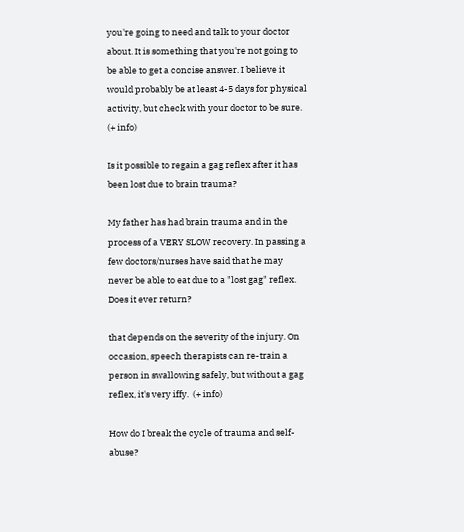you're going to need and talk to your doctor about. It is something that you're not going to be able to get a concise answer. I believe it would probably be at least 4-5 days for physical activity, but check with your doctor to be sure.  (+ info)

Is it possible to regain a gag reflex after it has been lost due to brain trauma?

My father has had brain trauma and in the process of a VERY SLOW recovery. In passing a few doctors/nurses have said that he may never be able to eat due to a "lost gag" reflex. Does it ever return?

that depends on the severity of the injury. On occasion, speech therapists can re-train a person in swallowing safely, but without a gag reflex, it's very iffy.  (+ info)

How do I break the cycle of trauma and self-abuse?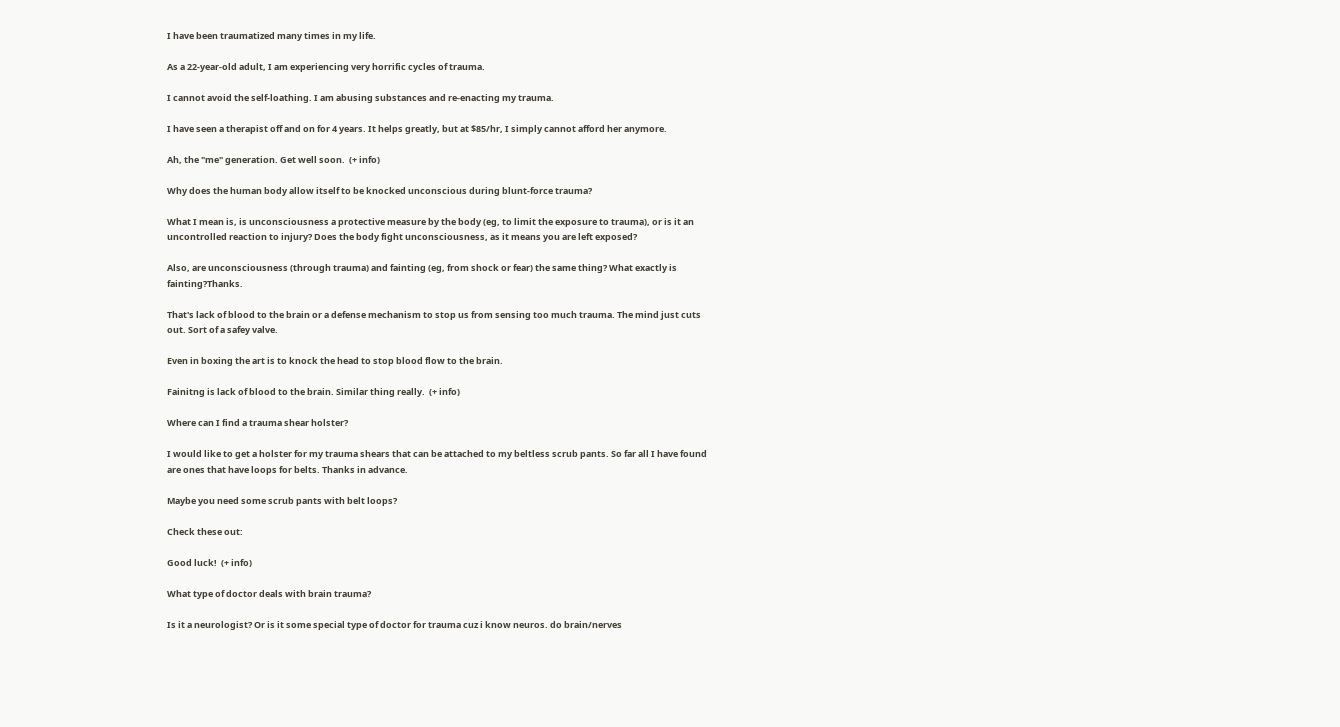I have been traumatized many times in my life.

As a 22-year-old adult, I am experiencing very horrific cycles of trauma.

I cannot avoid the self-loathing. I am abusing substances and re-enacting my trauma.

I have seen a therapist off and on for 4 years. It helps greatly, but at $85/hr, I simply cannot afford her anymore.

Ah, the "me" generation. Get well soon.  (+ info)

Why does the human body allow itself to be knocked unconscious during blunt-force trauma?

What I mean is, is unconsciousness a protective measure by the body (eg, to limit the exposure to trauma), or is it an uncontrolled reaction to injury? Does the body fight unconsciousness, as it means you are left exposed?

Also, are unconsciousness (through trauma) and fainting (eg, from shock or fear) the same thing? What exactly is fainting?Thanks.

That's lack of blood to the brain or a defense mechanism to stop us from sensing too much trauma. The mind just cuts out. Sort of a safey valve.

Even in boxing the art is to knock the head to stop blood flow to the brain.

Fainitng is lack of blood to the brain. Similar thing really.  (+ info)

Where can I find a trauma shear holster?

I would like to get a holster for my trauma shears that can be attached to my beltless scrub pants. So far all I have found are ones that have loops for belts. Thanks in advance.

Maybe you need some scrub pants with belt loops?

Check these out:

Good luck!  (+ info)

What type of doctor deals with brain trauma?

Is it a neurologist? Or is it some special type of doctor for trauma cuz i know neuros. do brain/nerves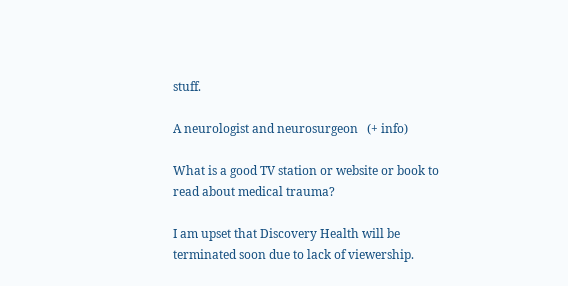stuff.

A neurologist and neurosurgeon   (+ info)

What is a good TV station or website or book to read about medical trauma?

I am upset that Discovery Health will be terminated soon due to lack of viewership.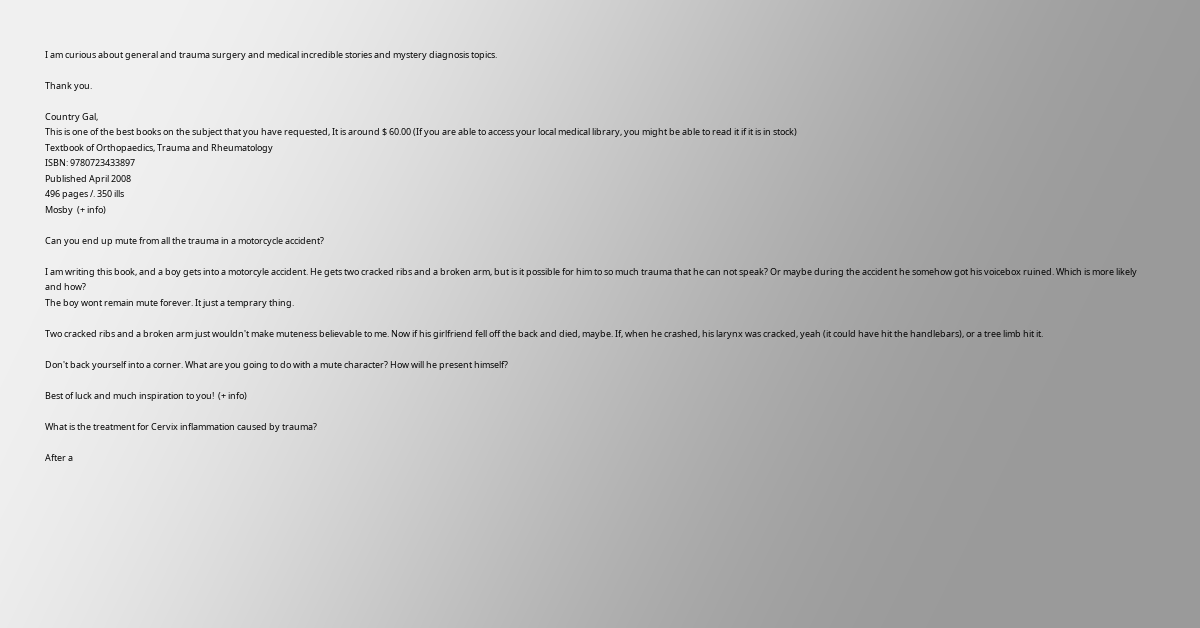I am curious about general and trauma surgery and medical incredible stories and mystery diagnosis topics.

Thank you.

Country Gal,
This is one of the best books on the subject that you have requested, It is around $ 60.00 (If you are able to access your local medical library, you might be able to read it if it is in stock)
Textbook of Orthopaedics, Trauma and Rheumatology
ISBN: 9780723433897
Published April 2008
496 pages /. 350 ills
Mosby  (+ info)

Can you end up mute from all the trauma in a motorcycle accident?

I am writing this book, and a boy gets into a motorcyle accident. He gets two cracked ribs and a broken arm, but is it possible for him to so much trauma that he can not speak? Or maybe during the accident he somehow got his voicebox ruined. Which is more likely and how?
The boy wont remain mute forever. It just a temprary thing.

Two cracked ribs and a broken arm just wouldn't make muteness believable to me. Now if his girlfriend fell off the back and died, maybe. If, when he crashed, his larynx was cracked, yeah (it could have hit the handlebars), or a tree limb hit it.

Don't back yourself into a corner. What are you going to do with a mute character? How will he present himself?

Best of luck and much inspiration to you!  (+ info)

What is the treatment for Cervix inflammation caused by trauma?

After a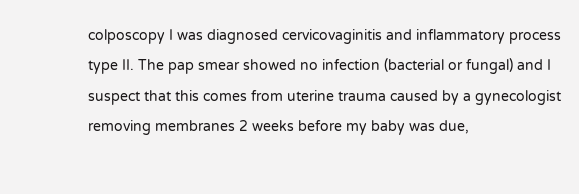colposcopy I was diagnosed cervicovaginitis and inflammatory process type II. The pap smear showed no infection (bacterial or fungal) and I suspect that this comes from uterine trauma caused by a gynecologist removing membranes 2 weeks before my baby was due,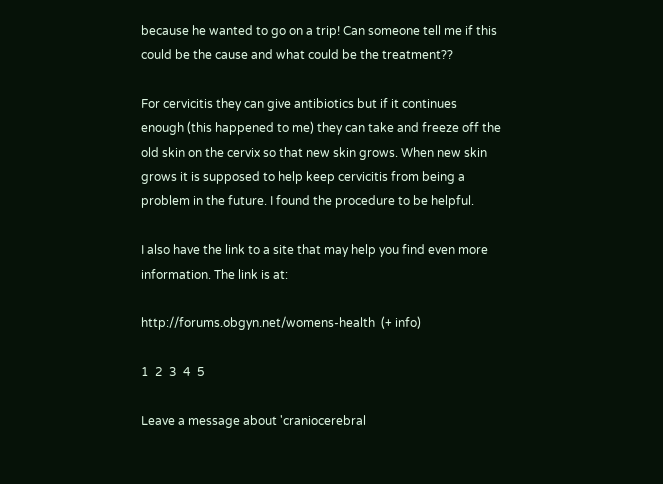because he wanted to go on a trip! Can someone tell me if this could be the cause and what could be the treatment??

For cervicitis they can give antibiotics but if it continues enough (this happened to me) they can take and freeze off the old skin on the cervix so that new skin grows. When new skin grows it is supposed to help keep cervicitis from being a problem in the future. I found the procedure to be helpful.

I also have the link to a site that may help you find even more information. The link is at:

http://forums.obgyn.net/womens-health  (+ info)

1  2  3  4  5

Leave a message about 'craniocerebral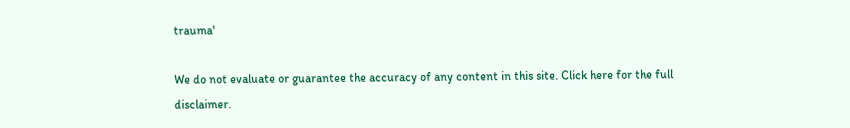trauma'

We do not evaluate or guarantee the accuracy of any content in this site. Click here for the full disclaimer.